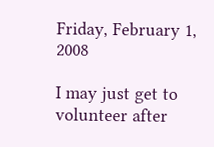Friday, February 1, 2008

I may just get to volunteer after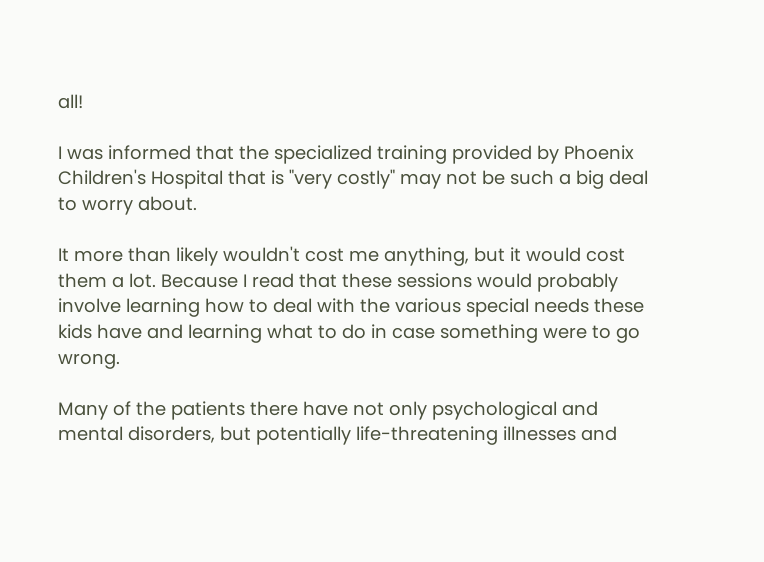all!

I was informed that the specialized training provided by Phoenix Children's Hospital that is "very costly" may not be such a big deal to worry about.

It more than likely wouldn't cost me anything, but it would cost them a lot. Because I read that these sessions would probably involve learning how to deal with the various special needs these kids have and learning what to do in case something were to go wrong.

Many of the patients there have not only psychological and mental disorders, but potentially life-threatening illnesses and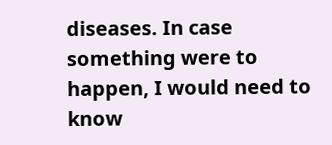diseases. In case something were to happen, I would need to know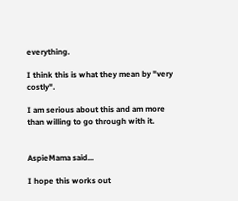everything.

I think this is what they mean by "very costly".

I am serious about this and am more than willing to go through with it.


AspieMama said...

I hope this works out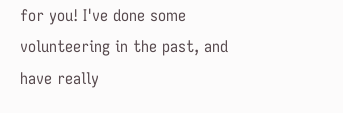for you! I've done some volunteering in the past, and have really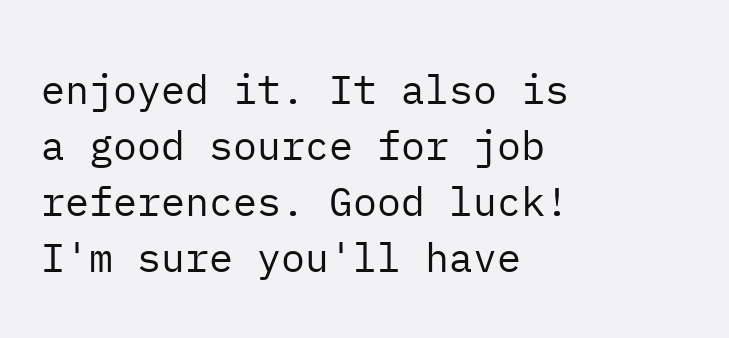enjoyed it. It also is a good source for job references. Good luck! I'm sure you'll have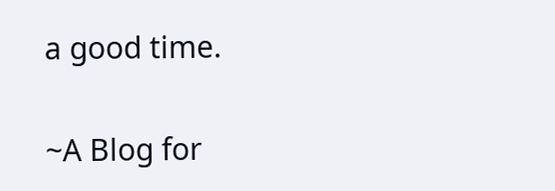a good time.


~A Blog for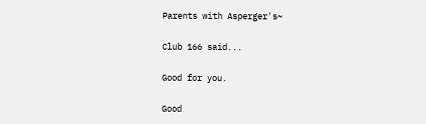Parents with Asperger's~

Club 166 said...

Good for you.

Good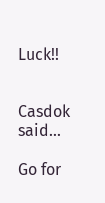Luck!!


Casdok said...

Go for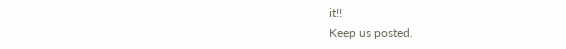it!!
Keep us posted.